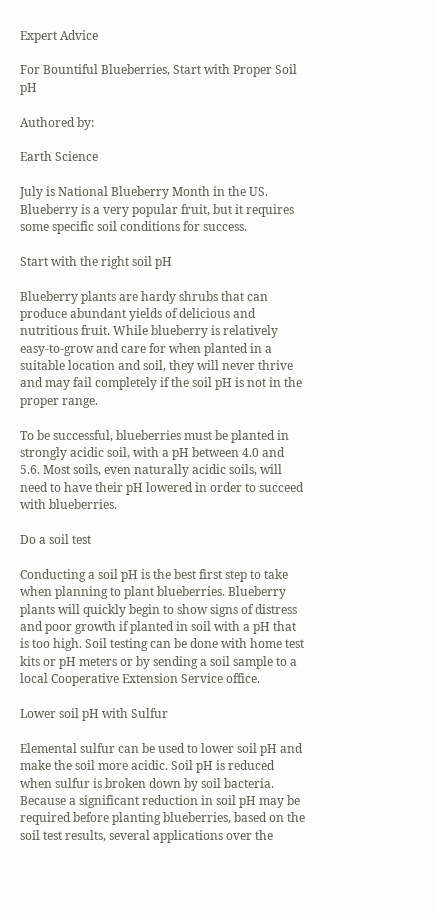Expert Advice

For Bountiful Blueberries, Start with Proper Soil pH

Authored by:

Earth Science

July is National Blueberry Month in the US. Blueberry is a very popular fruit, but it requires some specific soil conditions for success.

Start with the right soil pH

Blueberry plants are hardy shrubs that can produce abundant yields of delicious and nutritious fruit. While blueberry is relatively easy-to-grow and care for when planted in a suitable location and soil, they will never thrive and may fail completely if the soil pH is not in the proper range.

To be successful, blueberries must be planted in strongly acidic soil, with a pH between 4.0 and 5.6. Most soils, even naturally acidic soils, will need to have their pH lowered in order to succeed with blueberries.

Do a soil test

Conducting a soil pH is the best first step to take when planning to plant blueberries. Blueberry plants will quickly begin to show signs of distress and poor growth if planted in soil with a pH that is too high. Soil testing can be done with home test kits or pH meters or by sending a soil sample to a local Cooperative Extension Service office.

Lower soil pH with Sulfur

Elemental sulfur can be used to lower soil pH and make the soil more acidic. Soil pH is reduced when sulfur is broken down by soil bacteria. Because a significant reduction in soil pH may be required before planting blueberries, based on the soil test results, several applications over the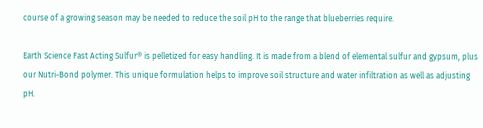course of a growing season may be needed to reduce the soil pH to the range that blueberries require.

Earth Science Fast Acting Sulfur® is pelletized for easy handling. It is made from a blend of elemental sulfur and gypsum, plus our Nutri-Bond polymer. This unique formulation helps to improve soil structure and water infiltration as well as adjusting pH.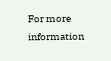For more information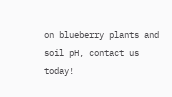on blueberry plants and soil pH, contact us today!